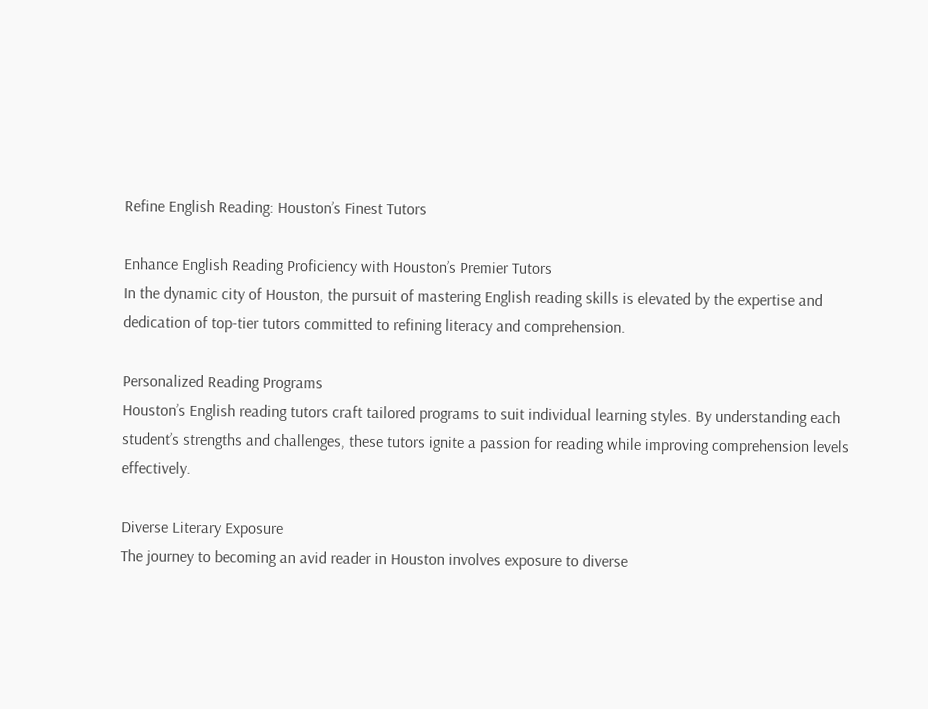Refine English Reading: Houston’s Finest Tutors

Enhance English Reading Proficiency with Houston’s Premier Tutors
In the dynamic city of Houston, the pursuit of mastering English reading skills is elevated by the expertise and dedication of top-tier tutors committed to refining literacy and comprehension.

Personalized Reading Programs
Houston’s English reading tutors craft tailored programs to suit individual learning styles. By understanding each student’s strengths and challenges, these tutors ignite a passion for reading while improving comprehension levels effectively.

Diverse Literary Exposure
The journey to becoming an avid reader in Houston involves exposure to diverse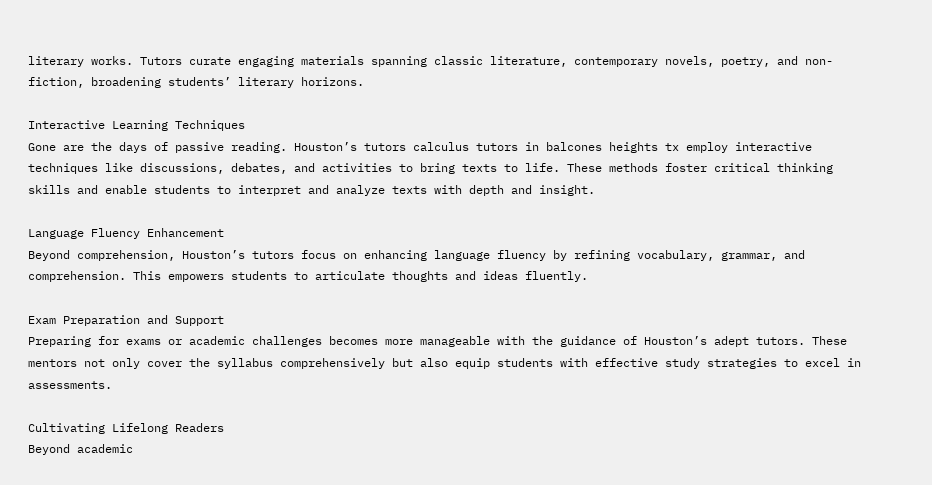literary works. Tutors curate engaging materials spanning classic literature, contemporary novels, poetry, and non-fiction, broadening students’ literary horizons.

Interactive Learning Techniques
Gone are the days of passive reading. Houston’s tutors calculus tutors in balcones heights tx employ interactive techniques like discussions, debates, and activities to bring texts to life. These methods foster critical thinking skills and enable students to interpret and analyze texts with depth and insight.

Language Fluency Enhancement
Beyond comprehension, Houston’s tutors focus on enhancing language fluency by refining vocabulary, grammar, and comprehension. This empowers students to articulate thoughts and ideas fluently.

Exam Preparation and Support
Preparing for exams or academic challenges becomes more manageable with the guidance of Houston’s adept tutors. These mentors not only cover the syllabus comprehensively but also equip students with effective study strategies to excel in assessments.

Cultivating Lifelong Readers
Beyond academic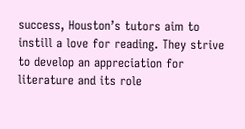success, Houston’s tutors aim to instill a love for reading. They strive to develop an appreciation for literature and its role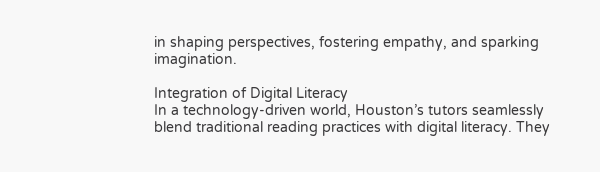in shaping perspectives, fostering empathy, and sparking imagination.

Integration of Digital Literacy
In a technology-driven world, Houston’s tutors seamlessly blend traditional reading practices with digital literacy. They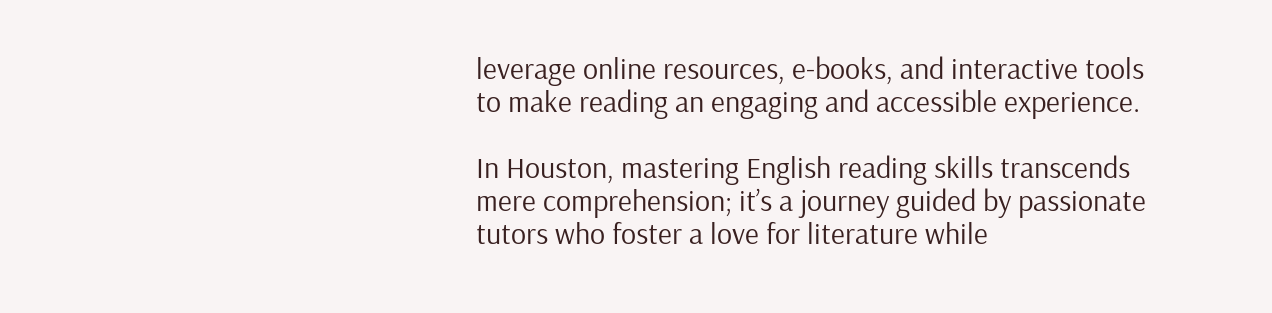leverage online resources, e-books, and interactive tools to make reading an engaging and accessible experience.

In Houston, mastering English reading skills transcends mere comprehension; it’s a journey guided by passionate tutors who foster a love for literature while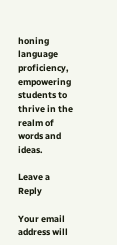honing language proficiency, empowering students to thrive in the realm of words and ideas.

Leave a Reply

Your email address will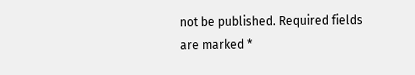not be published. Required fields are marked *